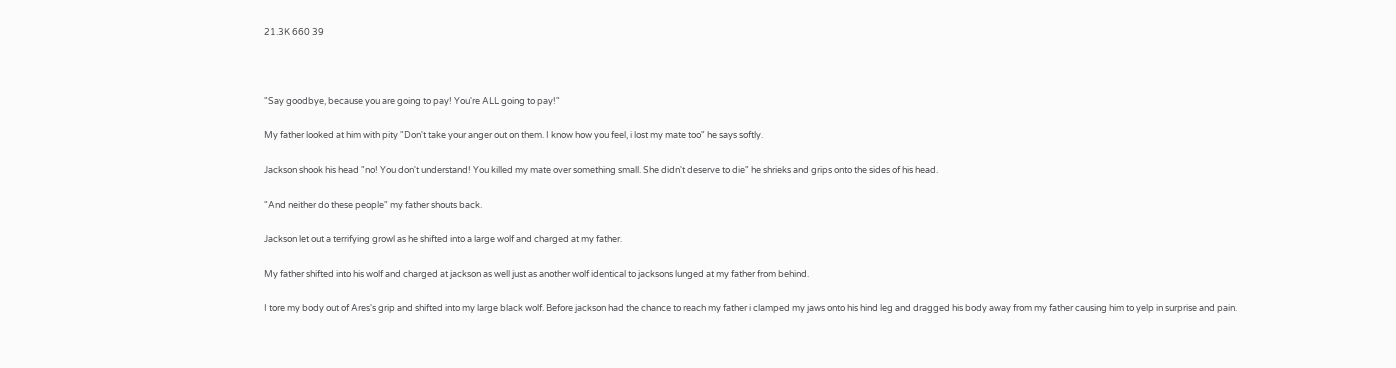21.3K 660 39



"Say goodbye, because you are going to pay! You're ALL going to pay!"

My father looked at him with pity "Don't take your anger out on them. I know how you feel, i lost my mate too" he says softly.

Jackson shook his head "no! You don't understand! You killed my mate over something small. She didn't deserve to die" he shrieks and grips onto the sides of his head.

"And neither do these people" my father shouts back.

Jackson let out a terrifying growl as he shifted into a large wolf and charged at my father.

My father shifted into his wolf and charged at jackson as well just as another wolf identical to jacksons lunged at my father from behind.

I tore my body out of Ares's grip and shifted into my large black wolf. Before jackson had the chance to reach my father i clamped my jaws onto his hind leg and dragged his body away from my father causing him to yelp in surprise and pain.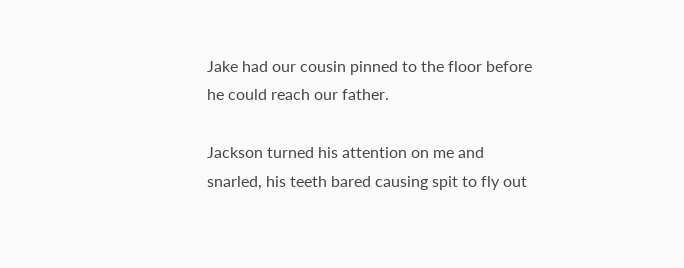Jake had our cousin pinned to the floor before he could reach our father.

Jackson turned his attention on me and snarled, his teeth bared causing spit to fly out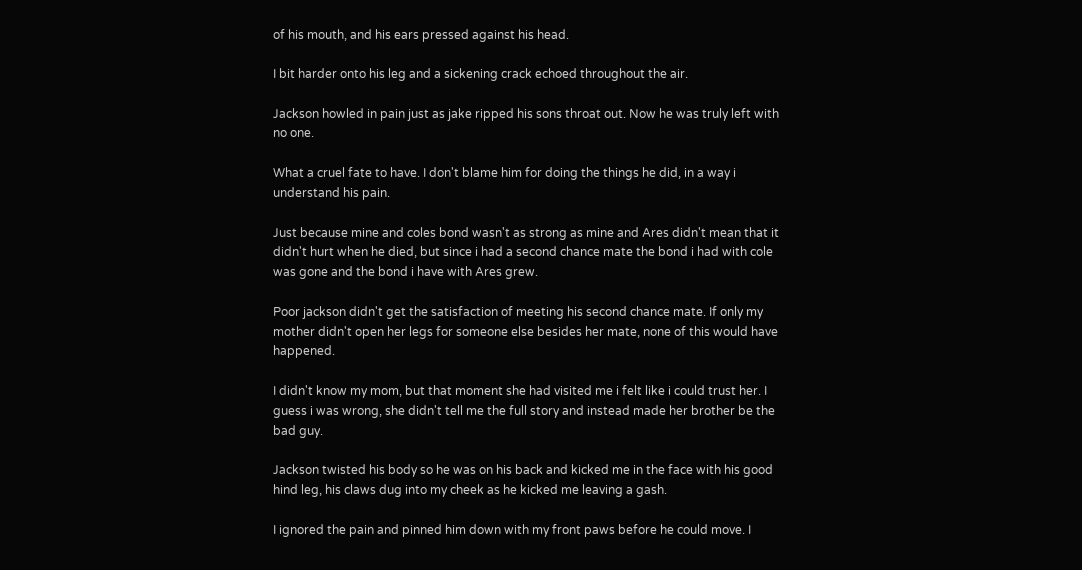of his mouth, and his ears pressed against his head.

I bit harder onto his leg and a sickening crack echoed throughout the air.

Jackson howled in pain just as jake ripped his sons throat out. Now he was truly left with no one.

What a cruel fate to have. I don't blame him for doing the things he did, in a way i understand his pain.

Just because mine and coles bond wasn't as strong as mine and Ares didn't mean that it didn't hurt when he died, but since i had a second chance mate the bond i had with cole was gone and the bond i have with Ares grew.

Poor jackson didn't get the satisfaction of meeting his second chance mate. If only my mother didn't open her legs for someone else besides her mate, none of this would have happened.

I didn't know my mom, but that moment she had visited me i felt like i could trust her. I guess i was wrong, she didn't tell me the full story and instead made her brother be the bad guy.

Jackson twisted his body so he was on his back and kicked me in the face with his good hind leg, his claws dug into my cheek as he kicked me leaving a gash.

I ignored the pain and pinned him down with my front paws before he could move. I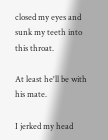closed my eyes and sunk my teeth into this throat.

At least he'll be with his mate.

I jerked my head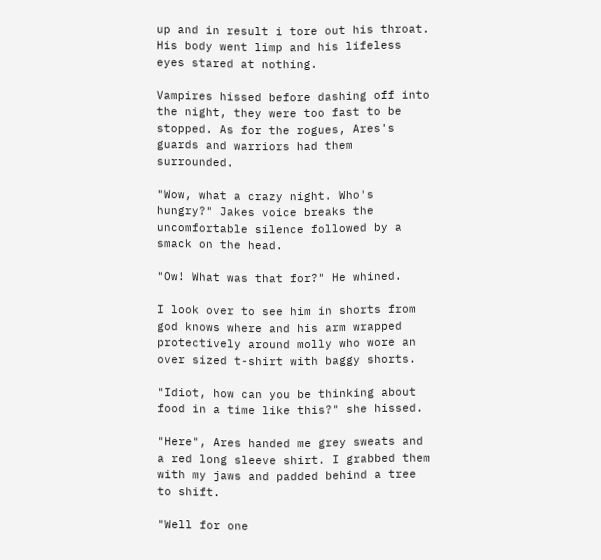up and in result i tore out his throat. His body went limp and his lifeless eyes stared at nothing.

Vampires hissed before dashing off into the night, they were too fast to be stopped. As for the rogues, Ares's guards and warriors had them surrounded.

"Wow, what a crazy night. Who's hungry?" Jakes voice breaks the uncomfortable silence followed by a smack on the head.

"Ow! What was that for?" He whined.

I look over to see him in shorts from god knows where and his arm wrapped protectively around molly who wore an over sized t-shirt with baggy shorts.

"Idiot, how can you be thinking about food in a time like this?" she hissed.

"Here", Ares handed me grey sweats and a red long sleeve shirt. I grabbed them with my jaws and padded behind a tree to shift.

"Well for one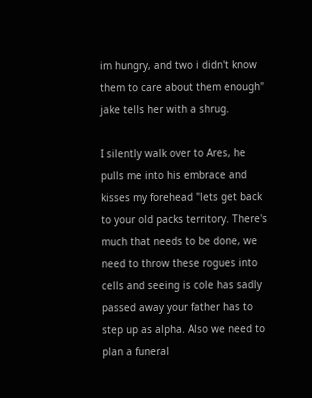im hungry, and two i didn't know them to care about them enough" jake tells her with a shrug.

I silently walk over to Ares, he pulls me into his embrace and kisses my forehead "lets get back to your old packs territory. There's much that needs to be done, we need to throw these rogues into cells and seeing is cole has sadly passed away your father has to step up as alpha. Also we need to plan a funeral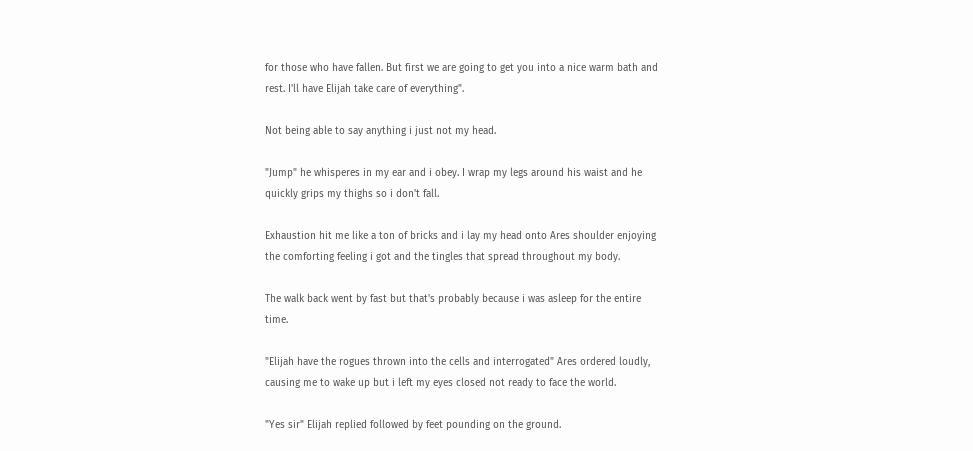for those who have fallen. But first we are going to get you into a nice warm bath and rest. I'll have Elijah take care of everything".

Not being able to say anything i just not my head.

"Jump" he whisperes in my ear and i obey. I wrap my legs around his waist and he quickly grips my thighs so i don't fall.

Exhaustion hit me like a ton of bricks and i lay my head onto Ares shoulder enjoying the comforting feeling i got and the tingles that spread throughout my body.

The walk back went by fast but that's probably because i was asleep for the entire time.

"Elijah have the rogues thrown into the cells and interrogated" Ares ordered loudly, causing me to wake up but i left my eyes closed not ready to face the world.

"Yes sir" Elijah replied followed by feet pounding on the ground.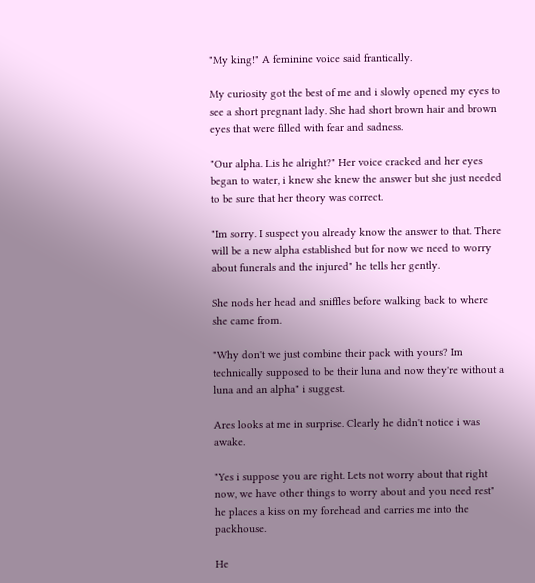"My king!" A feminine voice said frantically.

My curiosity got the best of me and i slowly opened my eyes to see a short pregnant lady. She had short brown hair and brown eyes that were filled with fear and sadness.

"Our alpha. I..is he alright?" Her voice cracked and her eyes began to water, i knew she knew the answer but she just needed to be sure that her theory was correct.

"Im sorry. I suspect you already know the answer to that. There will be a new alpha established but for now we need to worry about funerals and the injured" he tells her gently.

She nods her head and sniffles before walking back to where she came from.

"Why don't we just combine their pack with yours? Im technically supposed to be their luna and now they're without a luna and an alpha" i suggest.

Ares looks at me in surprise. Clearly he didn't notice i was awake.

"Yes i suppose you are right. Lets not worry about that right now, we have other things to worry about and you need rest" he places a kiss on my forehead and carries me into the packhouse.

He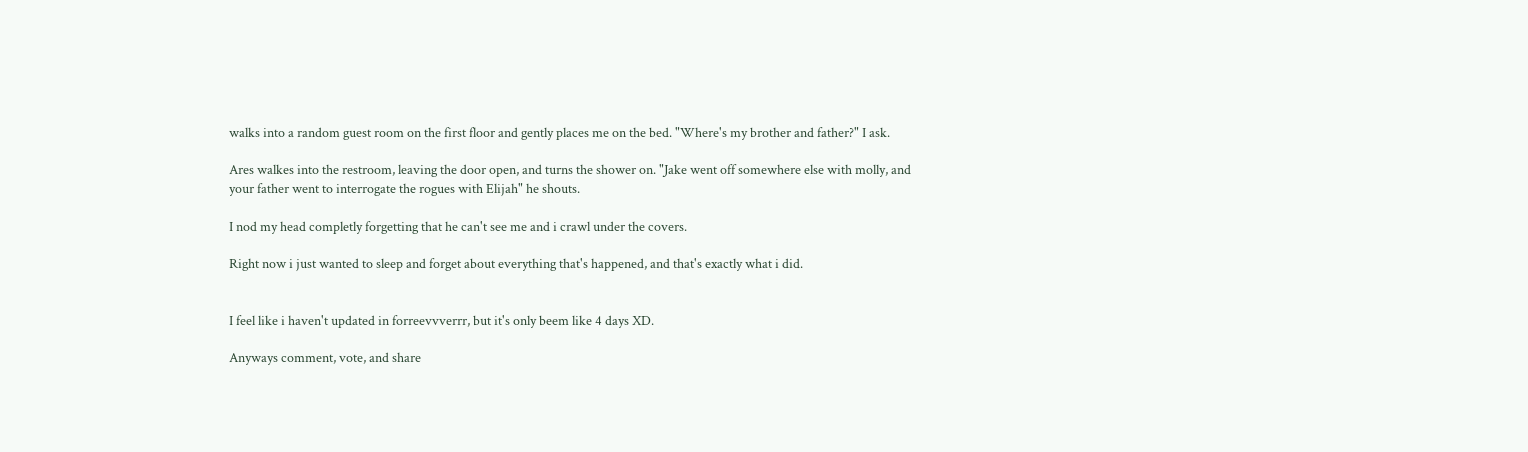walks into a random guest room on the first floor and gently places me on the bed. "Where's my brother and father?" I ask.

Ares walkes into the restroom, leaving the door open, and turns the shower on. "Jake went off somewhere else with molly, and your father went to interrogate the rogues with Elijah" he shouts.

I nod my head completly forgetting that he can't see me and i crawl under the covers.

Right now i just wanted to sleep and forget about everything that's happened, and that's exactly what i did.


I feel like i haven't updated in forreevvverrr, but it's only beem like 4 days XD.

Anyways comment, vote, and share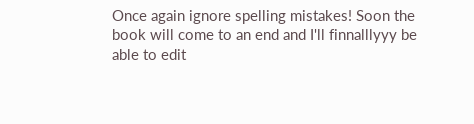Once again ignore spelling mistakes! Soon the book will come to an end and I'll finnalllyyy be able to edit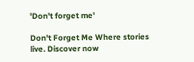'Don't forget me'

Don't Forget Me Where stories live. Discover now